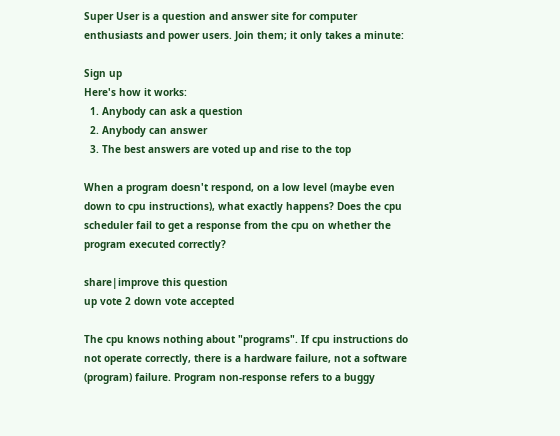Super User is a question and answer site for computer enthusiasts and power users. Join them; it only takes a minute:

Sign up
Here's how it works:
  1. Anybody can ask a question
  2. Anybody can answer
  3. The best answers are voted up and rise to the top

When a program doesn't respond, on a low level (maybe even down to cpu instructions), what exactly happens? Does the cpu scheduler fail to get a response from the cpu on whether the program executed correctly?

share|improve this question
up vote 2 down vote accepted

The cpu knows nothing about "programs". If cpu instructions do not operate correctly, there is a hardware failure, not a software (program) failure. Program non-response refers to a buggy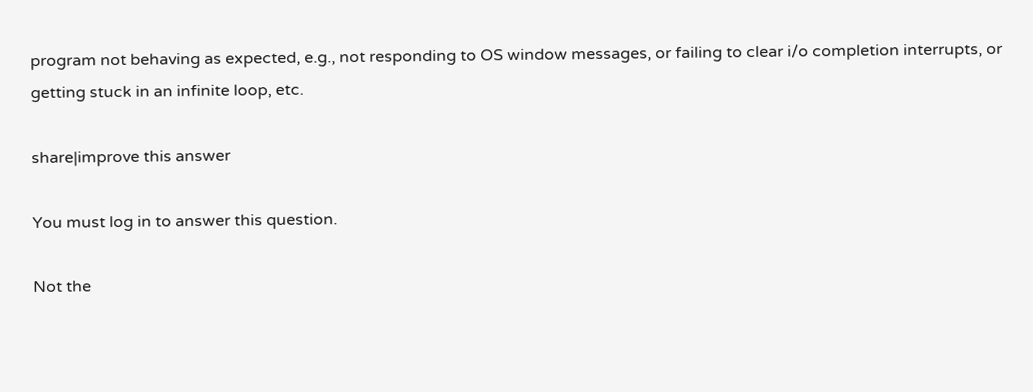program not behaving as expected, e.g., not responding to OS window messages, or failing to clear i/o completion interrupts, or getting stuck in an infinite loop, etc.

share|improve this answer

You must log in to answer this question.

Not the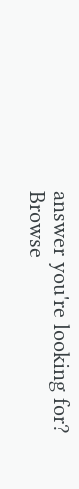answer you're looking for? Browse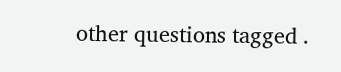other questions tagged .